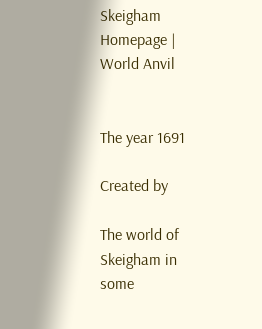Skeigham Homepage | World Anvil


The year 1691

Created by

The world of Skeigham in some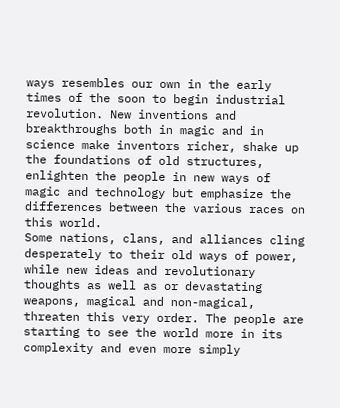ways resembles our own in the early times of the soon to begin industrial revolution. New inventions and breakthroughs both in magic and in science make inventors richer, shake up the foundations of old structures, enlighten the people in new ways of magic and technology but emphasize the differences between the various races on this world.
Some nations, clans, and alliances cling desperately to their old ways of power, while new ideas and revolutionary thoughts as well as or devastating weapons, magical and non-magical, threaten this very order. The people are starting to see the world more in its complexity and even more simply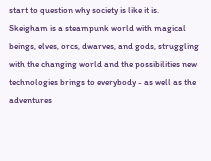start to question why society is like it is.
Skeigham is a steampunk world with magical beings, elves, orcs, dwarves, and gods, struggling with the changing world and the possibilities new technologies brings to everybody - as well as the adventures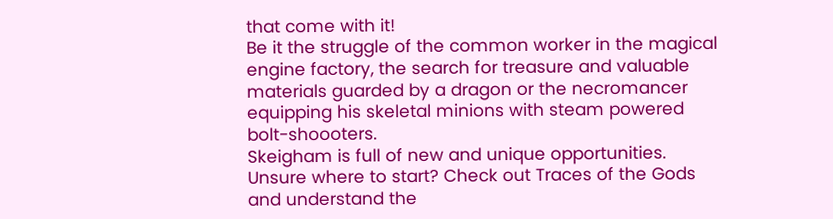that come with it!
Be it the struggle of the common worker in the magical engine factory, the search for treasure and valuable materials guarded by a dragon or the necromancer equipping his skeletal minions with steam powered bolt-shoooters.
Skeigham is full of new and unique opportunities.
Unsure where to start? Check out Traces of the Gods and understand the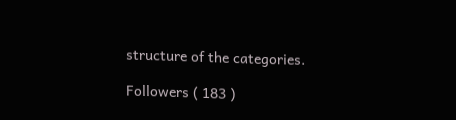structure of the categories.

Followers ( 183 )